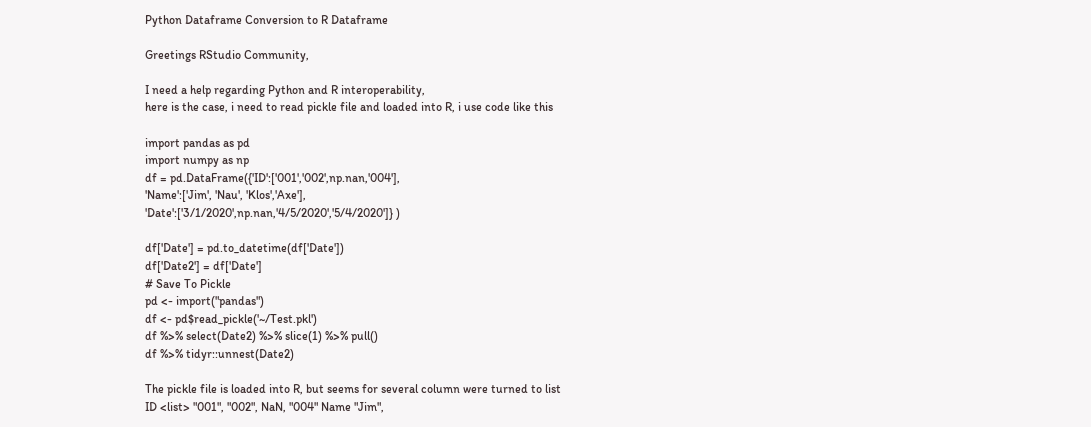Python Dataframe Conversion to R Dataframe

Greetings RStudio Community,

I need a help regarding Python and R interoperability,
here is the case, i need to read pickle file and loaded into R, i use code like this

import pandas as pd
import numpy as np
df = pd.DataFrame({'ID':['001','002',np.nan,'004'],
'Name':['Jim', 'Nau', 'Klos','Axe'],
'Date':['3/1/2020',np.nan,'4/5/2020','5/4/2020']} )

df['Date'] = pd.to_datetime(df['Date'])
df['Date2'] = df['Date']
# Save To Pickle
pd <- import("pandas")
df <- pd$read_pickle('~/Test.pkl')
df %>% select(Date2) %>% slice(1) %>% pull()
df %>% tidyr::unnest(Date2)

The pickle file is loaded into R, but seems for several column were turned to list
ID <list> "001", "002", NaN, "004" Name "Jim",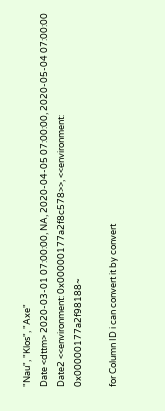"Nau", "Klos", "Axe"
Date <dttm> 2020-03-01 07:00:00, NA, 2020-04-05 07:00:00, 2020-05-04 07:00:00 Date2 <<environment: 0x00000177a2f8c578>>, <<environment: 0x00000177a2f98188~

for Column ID i can convert it by convert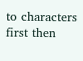to characters first then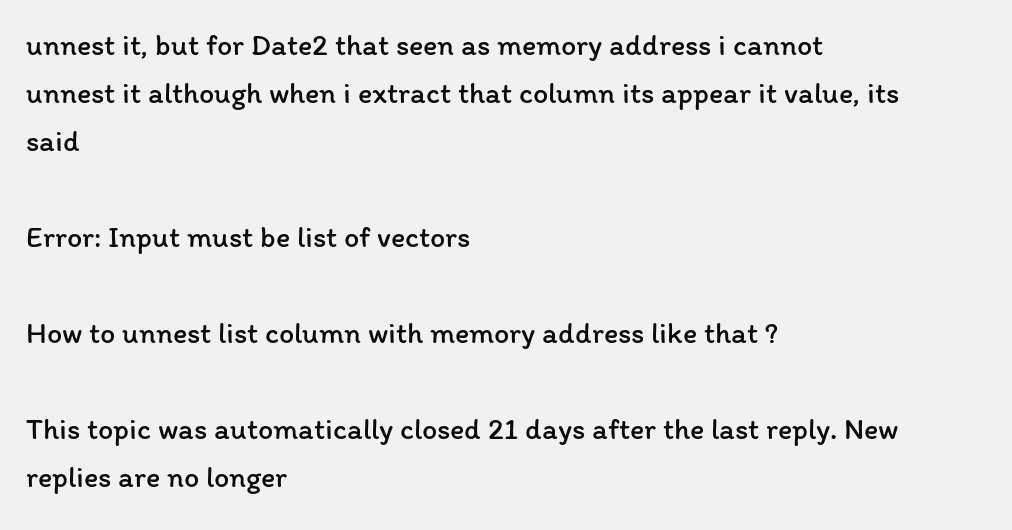unnest it, but for Date2 that seen as memory address i cannot unnest it although when i extract that column its appear it value, its said

Error: Input must be list of vectors

How to unnest list column with memory address like that ?

This topic was automatically closed 21 days after the last reply. New replies are no longer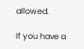allowed.

If you have a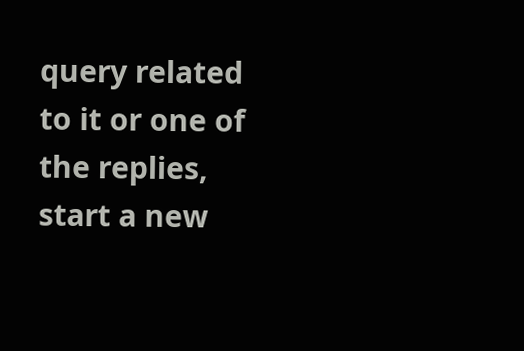query related to it or one of the replies, start a new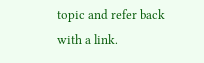topic and refer back with a link.